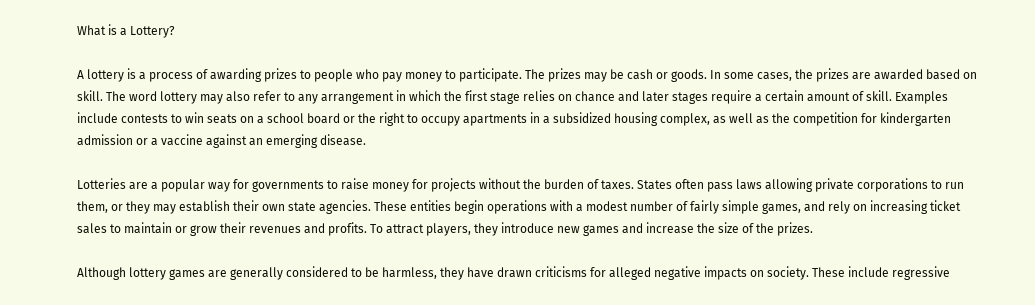What is a Lottery?

A lottery is a process of awarding prizes to people who pay money to participate. The prizes may be cash or goods. In some cases, the prizes are awarded based on skill. The word lottery may also refer to any arrangement in which the first stage relies on chance and later stages require a certain amount of skill. Examples include contests to win seats on a school board or the right to occupy apartments in a subsidized housing complex, as well as the competition for kindergarten admission or a vaccine against an emerging disease.

Lotteries are a popular way for governments to raise money for projects without the burden of taxes. States often pass laws allowing private corporations to run them, or they may establish their own state agencies. These entities begin operations with a modest number of fairly simple games, and rely on increasing ticket sales to maintain or grow their revenues and profits. To attract players, they introduce new games and increase the size of the prizes.

Although lottery games are generally considered to be harmless, they have drawn criticisms for alleged negative impacts on society. These include regressive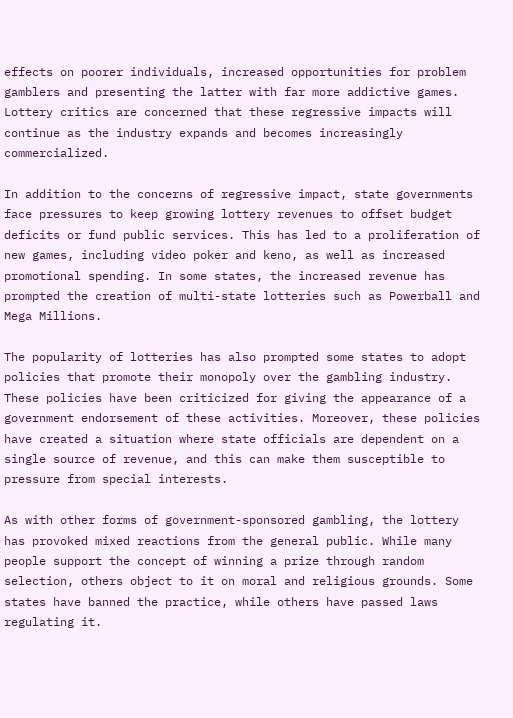effects on poorer individuals, increased opportunities for problem gamblers and presenting the latter with far more addictive games. Lottery critics are concerned that these regressive impacts will continue as the industry expands and becomes increasingly commercialized.

In addition to the concerns of regressive impact, state governments face pressures to keep growing lottery revenues to offset budget deficits or fund public services. This has led to a proliferation of new games, including video poker and keno, as well as increased promotional spending. In some states, the increased revenue has prompted the creation of multi-state lotteries such as Powerball and Mega Millions.

The popularity of lotteries has also prompted some states to adopt policies that promote their monopoly over the gambling industry. These policies have been criticized for giving the appearance of a government endorsement of these activities. Moreover, these policies have created a situation where state officials are dependent on a single source of revenue, and this can make them susceptible to pressure from special interests.

As with other forms of government-sponsored gambling, the lottery has provoked mixed reactions from the general public. While many people support the concept of winning a prize through random selection, others object to it on moral and religious grounds. Some states have banned the practice, while others have passed laws regulating it.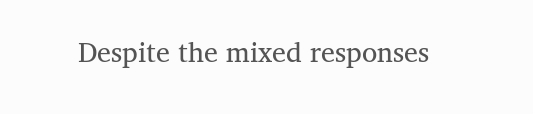Despite the mixed responses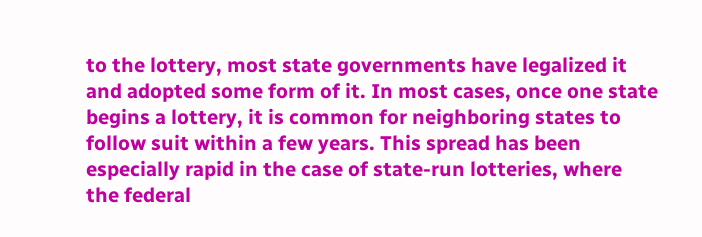to the lottery, most state governments have legalized it and adopted some form of it. In most cases, once one state begins a lottery, it is common for neighboring states to follow suit within a few years. This spread has been especially rapid in the case of state-run lotteries, where the federal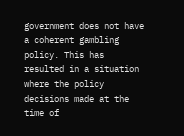government does not have a coherent gambling policy. This has resulted in a situation where the policy decisions made at the time of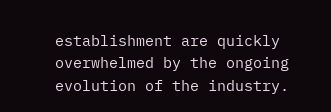establishment are quickly overwhelmed by the ongoing evolution of the industry.